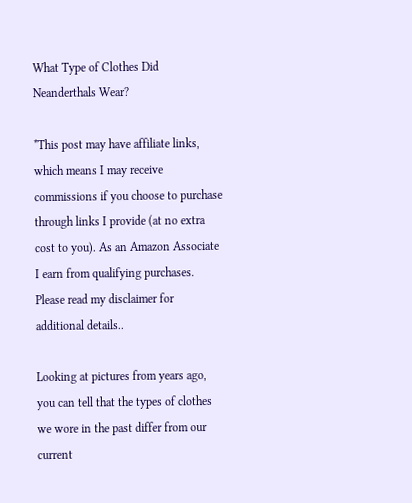What Type of Clothes Did Neanderthals Wear?

*This post may have affiliate links, which means I may receive commissions if you choose to purchase through links I provide (at no extra cost to you). As an Amazon Associate I earn from qualifying purchases. Please read my disclaimer for additional details..

Looking at pictures from years ago, you can tell that the types of clothes we wore in the past differ from our current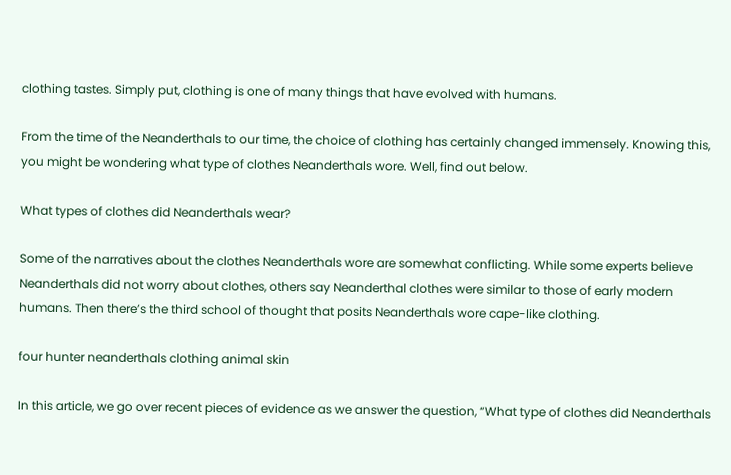clothing tastes. Simply put, clothing is one of many things that have evolved with humans.

From the time of the Neanderthals to our time, the choice of clothing has certainly changed immensely. Knowing this, you might be wondering what type of clothes Neanderthals wore. Well, find out below.

What types of clothes did Neanderthals wear?

Some of the narratives about the clothes Neanderthals wore are somewhat conflicting. While some experts believe Neanderthals did not worry about clothes, others say Neanderthal clothes were similar to those of early modern humans. Then there’s the third school of thought that posits Neanderthals wore cape-like clothing.

four hunter neanderthals clothing animal skin

In this article, we go over recent pieces of evidence as we answer the question, “What type of clothes did Neanderthals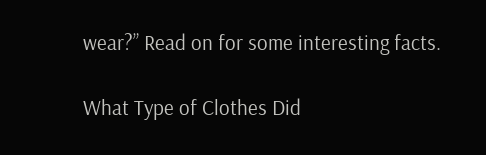wear?” Read on for some interesting facts.

What Type of Clothes Did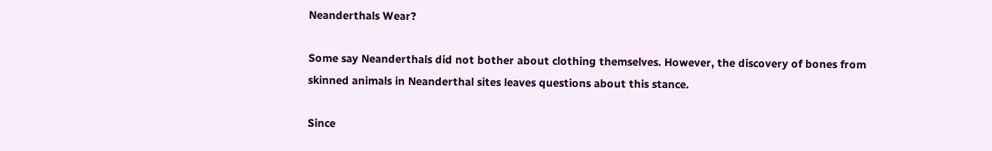Neanderthals Wear?

Some say Neanderthals did not bother about clothing themselves. However, the discovery of bones from skinned animals in Neanderthal sites leaves questions about this stance.

Since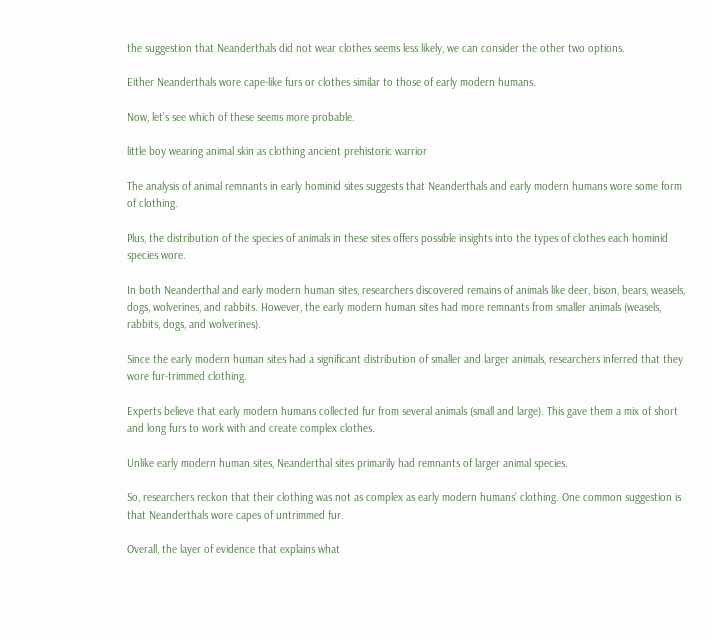the suggestion that Neanderthals did not wear clothes seems less likely, we can consider the other two options.

Either Neanderthals wore cape-like furs or clothes similar to those of early modern humans.

Now, let’s see which of these seems more probable.

little boy wearing animal skin as clothing ancient prehistoric warrior

The analysis of animal remnants in early hominid sites suggests that Neanderthals and early modern humans wore some form of clothing.

Plus, the distribution of the species of animals in these sites offers possible insights into the types of clothes each hominid species wore.

In both Neanderthal and early modern human sites, researchers discovered remains of animals like deer, bison, bears, weasels, dogs, wolverines, and rabbits. However, the early modern human sites had more remnants from smaller animals (weasels, rabbits, dogs, and wolverines).

Since the early modern human sites had a significant distribution of smaller and larger animals, researchers inferred that they wore fur-trimmed clothing.

Experts believe that early modern humans collected fur from several animals (small and large). This gave them a mix of short and long furs to work with and create complex clothes.

Unlike early modern human sites, Neanderthal sites primarily had remnants of larger animal species.

So, researchers reckon that their clothing was not as complex as early modern humans’ clothing. One common suggestion is that Neanderthals wore capes of untrimmed fur.

Overall, the layer of evidence that explains what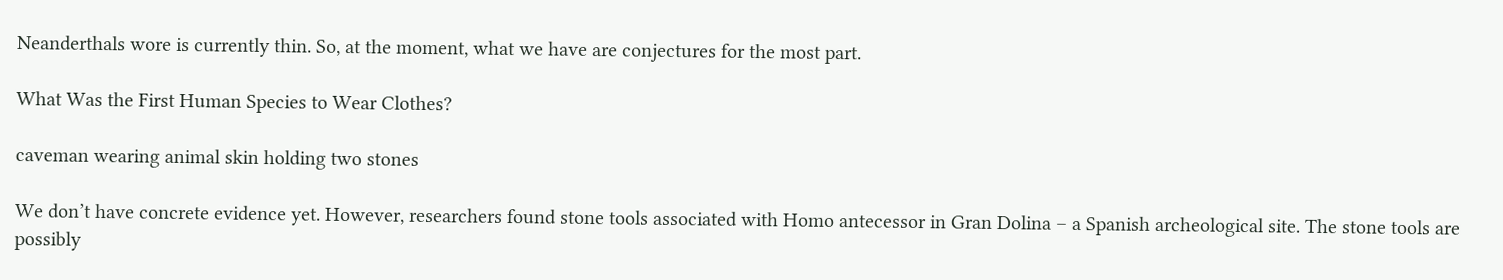Neanderthals wore is currently thin. So, at the moment, what we have are conjectures for the most part.

What Was the First Human Species to Wear Clothes?

caveman wearing animal skin holding two stones

We don’t have concrete evidence yet. However, researchers found stone tools associated with Homo antecessor in Gran Dolina – a Spanish archeological site. The stone tools are possibly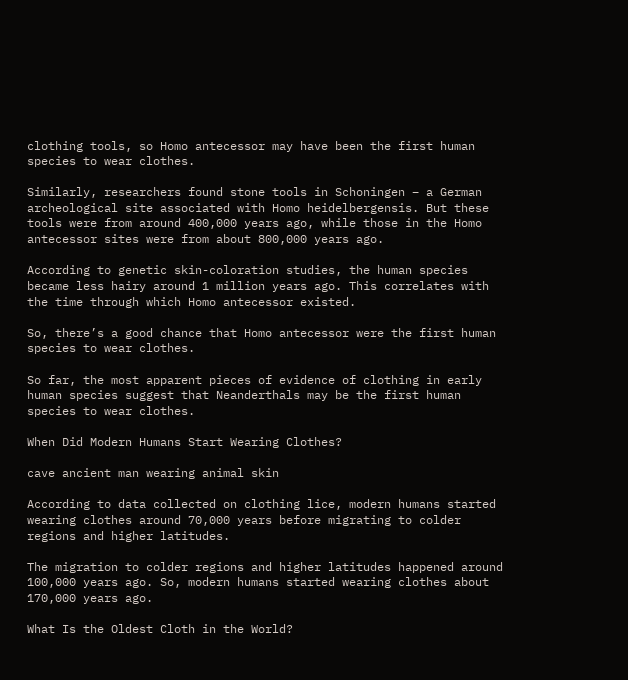clothing tools, so Homo antecessor may have been the first human species to wear clothes.

Similarly, researchers found stone tools in Schoningen – a German archeological site associated with Homo heidelbergensis. But these tools were from around 400,000 years ago, while those in the Homo antecessor sites were from about 800,000 years ago.

According to genetic skin-coloration studies, the human species became less hairy around 1 million years ago. This correlates with the time through which Homo antecessor existed.

So, there’s a good chance that Homo antecessor were the first human species to wear clothes.

So far, the most apparent pieces of evidence of clothing in early human species suggest that Neanderthals may be the first human species to wear clothes.

When Did Modern Humans Start Wearing Clothes?

cave ancient man wearing animal skin

According to data collected on clothing lice, modern humans started wearing clothes around 70,000 years before migrating to colder regions and higher latitudes.

The migration to colder regions and higher latitudes happened around 100,000 years ago. So, modern humans started wearing clothes about 170,000 years ago.

What Is the Oldest Cloth in the World?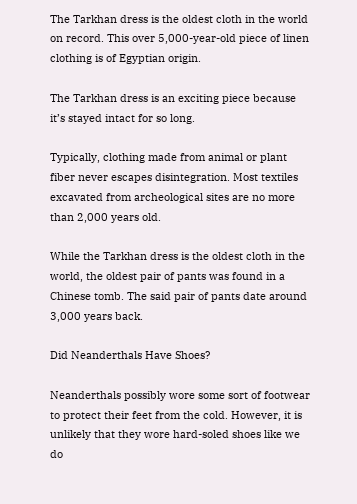The Tarkhan dress is the oldest cloth in the world on record. This over 5,000-year-old piece of linen clothing is of Egyptian origin.

The Tarkhan dress is an exciting piece because it’s stayed intact for so long.

Typically, clothing made from animal or plant fiber never escapes disintegration. Most textiles excavated from archeological sites are no more than 2,000 years old.

While the Tarkhan dress is the oldest cloth in the world, the oldest pair of pants was found in a Chinese tomb. The said pair of pants date around 3,000 years back.

Did Neanderthals Have Shoes?

Neanderthals possibly wore some sort of footwear to protect their feet from the cold. However, it is unlikely that they wore hard-soled shoes like we do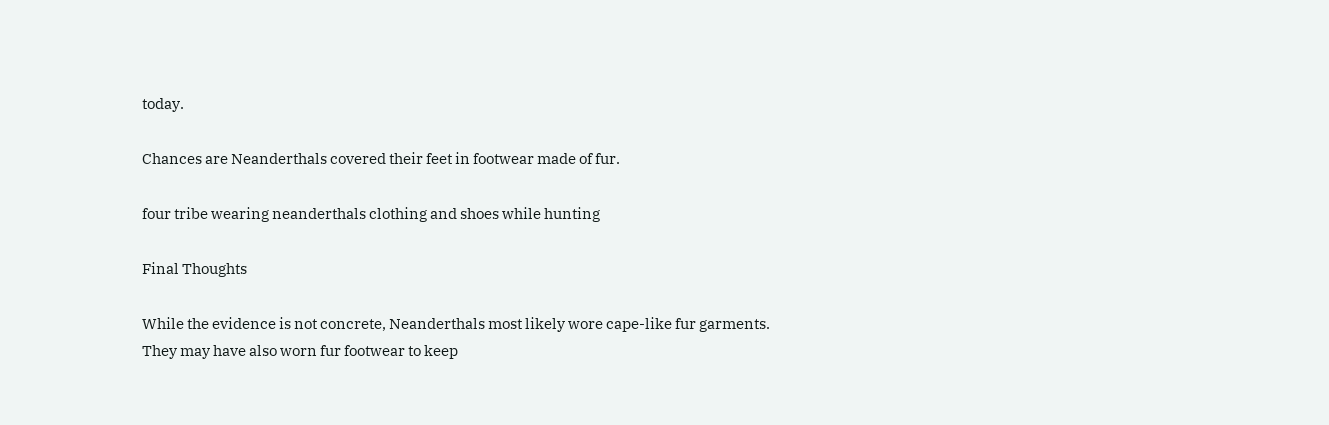today.

Chances are Neanderthals covered their feet in footwear made of fur.

four tribe wearing neanderthals clothing and shoes while hunting

Final Thoughts

While the evidence is not concrete, Neanderthals most likely wore cape-like fur garments. They may have also worn fur footwear to keep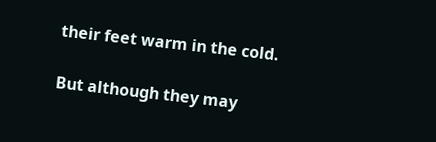their feet warm in the cold.

But although they may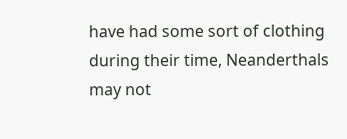have had some sort of clothing during their time, Neanderthals may not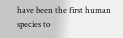have been the first human species to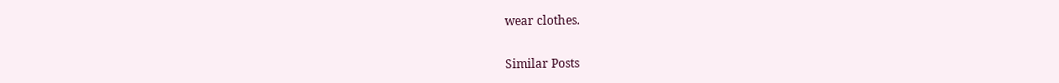wear clothes.


Similar Posts